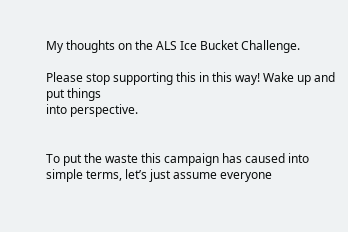My thoughts on the ALS Ice Bucket Challenge.

Please stop supporting this in this way! Wake up and put things
into perspective.


To put the waste this campaign has caused into simple terms, let’s just assume everyone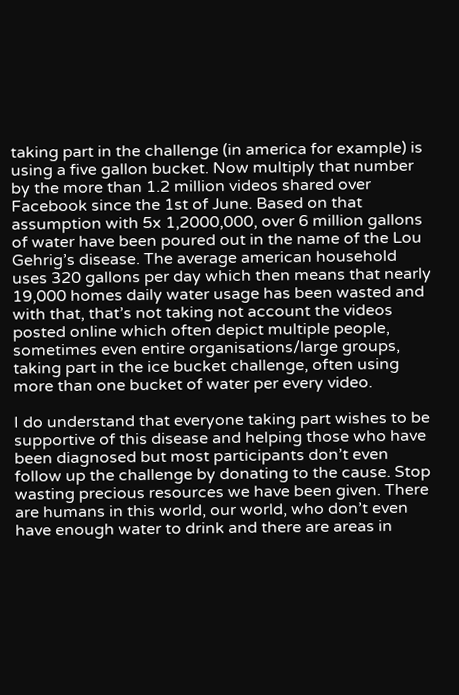taking part in the challenge (in america for example) is using a five gallon bucket. Now multiply that number by the more than 1.2 million videos shared over Facebook since the 1st of June. Based on that assumption with 5x 1,2000,000, over 6 million gallons of water have been poured out in the name of the Lou Gehrig’s disease. The average american household uses 320 gallons per day which then means that nearly 19,000 homes daily water usage has been wasted and with that, that’s not taking not account the videos posted online which often depict multiple people, sometimes even entire organisations/large groups, taking part in the ice bucket challenge, often using more than one bucket of water per every video.

I do understand that everyone taking part wishes to be supportive of this disease and helping those who have been diagnosed but most participants don’t even follow up the challenge by donating to the cause. Stop wasting precious resources we have been given. There are humans in this world, our world, who don’t even have enough water to drink and there are areas in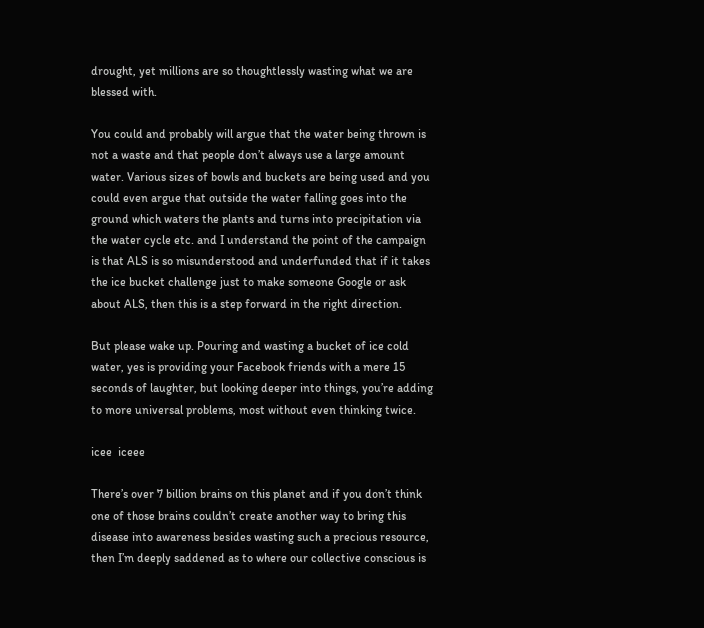drought, yet millions are so thoughtlessly wasting what we are blessed with.

You could and probably will argue that the water being thrown is not a waste and that people don’t always use a large amount water. Various sizes of bowls and buckets are being used and you could even argue that outside the water falling goes into the ground which waters the plants and turns into precipitation via the water cycle etc. and I understand the point of the campaign is that ALS is so misunderstood and underfunded that if it takes the ice bucket challenge just to make someone Google or ask about ALS, then this is a step forward in the right direction.

But please wake up. Pouring and wasting a bucket of ice cold water, yes is providing your Facebook friends with a mere 15 seconds of laughter, but looking deeper into things, you’re adding to more universal problems, most without even thinking twice.

icee  iceee

There’s over 7 billion brains on this planet and if you don’t think one of those brains couldn’t create another way to bring this disease into awareness besides wasting such a precious resource, then I’m deeply saddened as to where our collective conscious is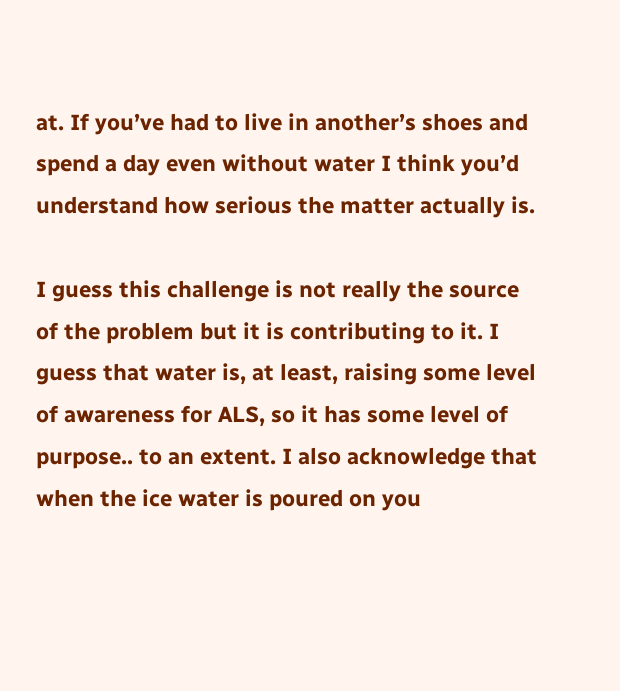at. If you’ve had to live in another’s shoes and spend a day even without water I think you’d understand how serious the matter actually is.

I guess this challenge is not really the source of the problem but it is contributing to it. I guess that water is, at least, raising some level of awareness for ALS, so it has some level of purpose.. to an extent. I also acknowledge that when the ice water is poured on you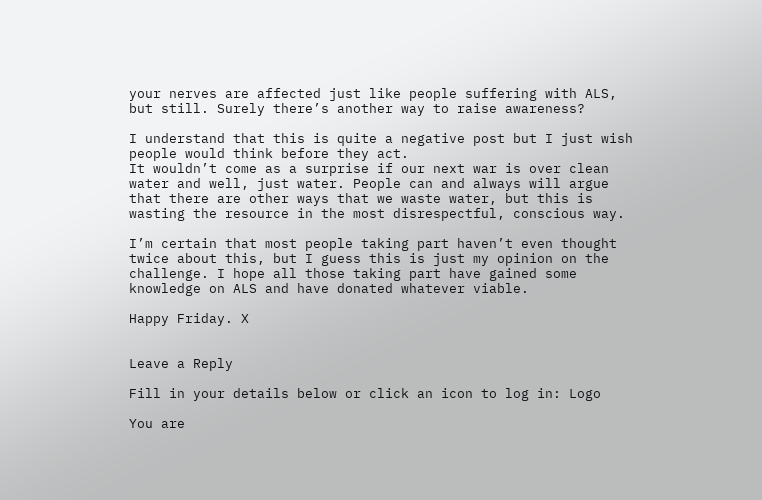your nerves are affected just like people suffering with ALS, but still. Surely there’s another way to raise awareness?

I understand that this is quite a negative post but I just wish people would think before they act.
It wouldn’t come as a surprise if our next war is over clean water and well, just water. People can and always will argue that there are other ways that we waste water, but this is wasting the resource in the most disrespectful, conscious way.

I’m certain that most people taking part haven’t even thought twice about this, but I guess this is just my opinion on the challenge. I hope all those taking part have gained some knowledge on ALS and have donated whatever viable.

Happy Friday. X


Leave a Reply

Fill in your details below or click an icon to log in: Logo

You are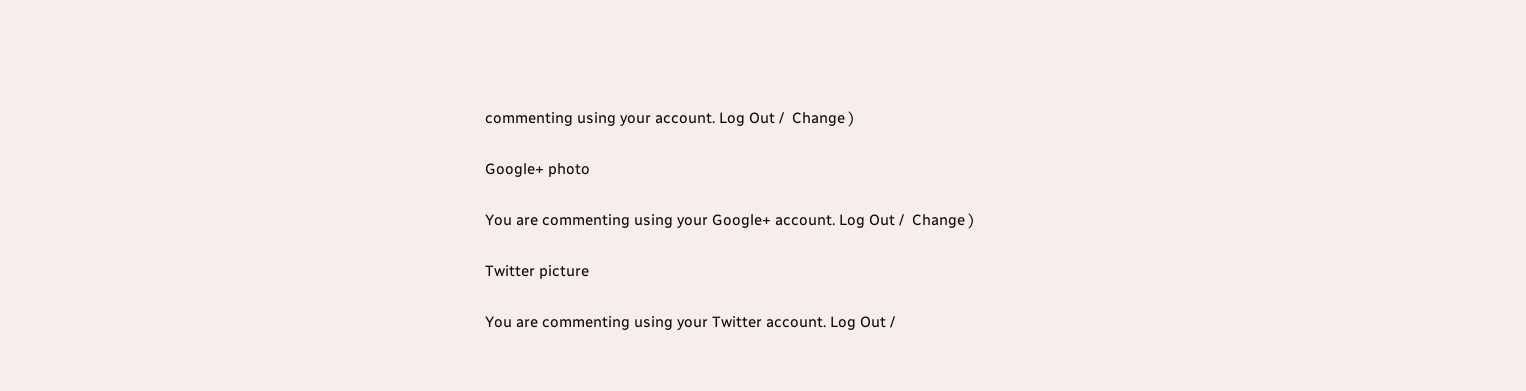commenting using your account. Log Out /  Change )

Google+ photo

You are commenting using your Google+ account. Log Out /  Change )

Twitter picture

You are commenting using your Twitter account. Log Out /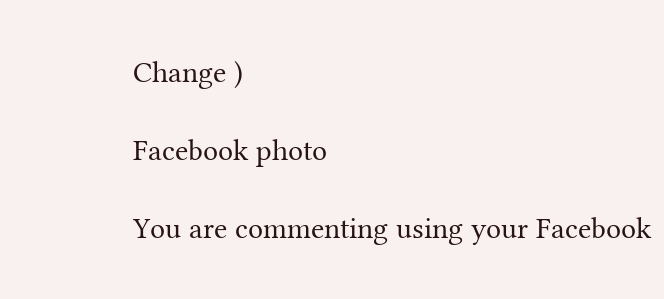Change )

Facebook photo

You are commenting using your Facebook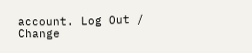account. Log Out /  Change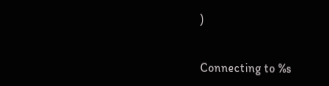)


Connecting to %s